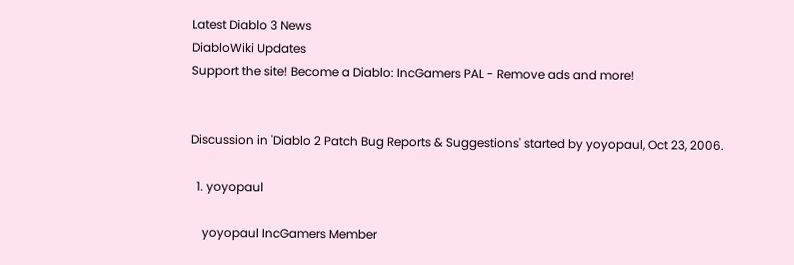Latest Diablo 3 News
DiabloWiki Updates
Support the site! Become a Diablo: IncGamers PAL - Remove ads and more!


Discussion in 'Diablo 2 Patch Bug Reports & Suggestions' started by yoyopaul, Oct 23, 2006.

  1. yoyopaul

    yoyopaul IncGamers Member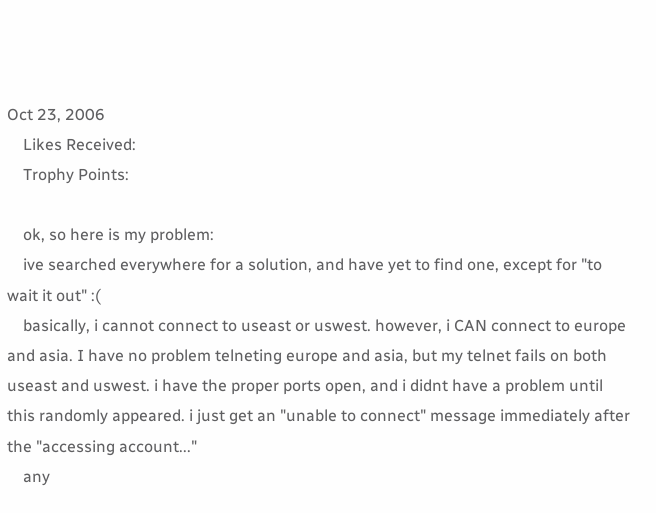Oct 23, 2006
    Likes Received:
    Trophy Points:

    ok, so here is my problem:
    ive searched everywhere for a solution, and have yet to find one, except for "to wait it out" :(
    basically, i cannot connect to useast or uswest. however, i CAN connect to europe and asia. I have no problem telneting europe and asia, but my telnet fails on both useast and uswest. i have the proper ports open, and i didnt have a problem until this randomly appeared. i just get an "unable to connect" message immediately after the "accessing account..."
    any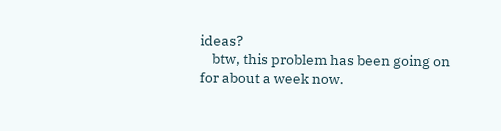ideas?
    btw, this problem has been going on for about a week now.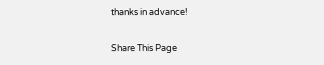thanks in advance!

Share This Page